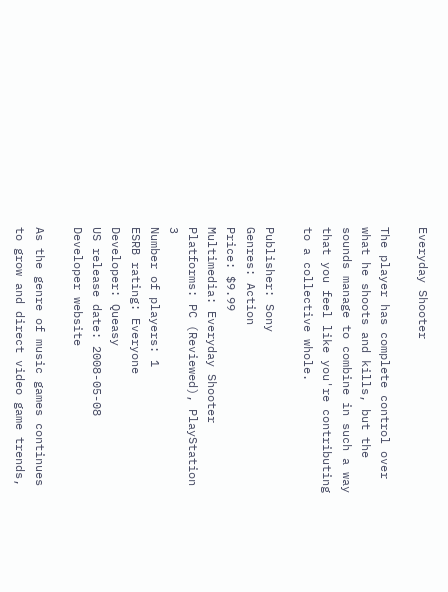Everyday Shooter

The player has complete control over what he shoots and kills, but the sounds manage to combine in such a way that you feel like you're contributing to a collective whole.

Publisher: Sony
Genres: Action
Price: $9.99
Multimedia: Everyday Shooter
Platforms: PC (Reviewed), PlayStation 3
Number of players: 1
ESRB rating: Everyone
Developer: Queasy
US release date: 2008-05-08
Developer website

As the genre of music games continues to grow and direct video game trends,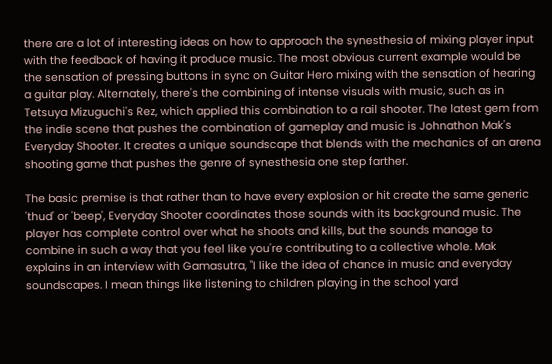there are a lot of interesting ideas on how to approach the synesthesia of mixing player input with the feedback of having it produce music. The most obvious current example would be the sensation of pressing buttons in sync on Guitar Hero mixing with the sensation of hearing a guitar play. Alternately, there's the combining of intense visuals with music, such as in Tetsuya Mizuguchi's Rez, which applied this combination to a rail shooter. The latest gem from the indie scene that pushes the combination of gameplay and music is Johnathon Mak's Everyday Shooter. It creates a unique soundscape that blends with the mechanics of an arena shooting game that pushes the genre of synesthesia one step farther.

The basic premise is that rather than to have every explosion or hit create the same generic 'thud' or 'beep', Everyday Shooter coordinates those sounds with its background music. The player has complete control over what he shoots and kills, but the sounds manage to combine in such a way that you feel like you're contributing to a collective whole. Mak explains in an interview with Gamasutra, "I like the idea of chance in music and everyday soundscapes. I mean things like listening to children playing in the school yard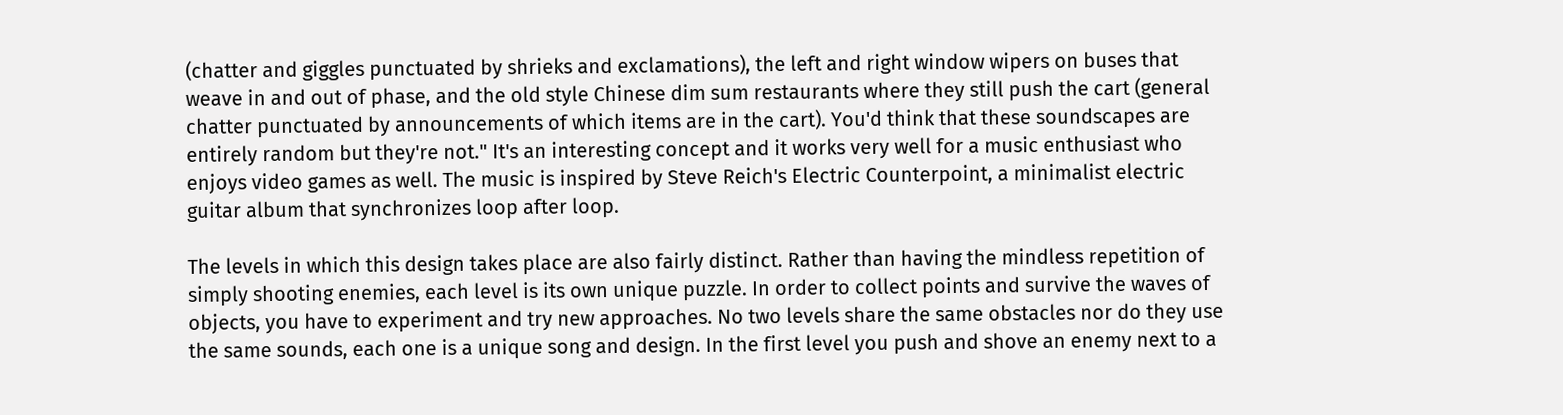(chatter and giggles punctuated by shrieks and exclamations), the left and right window wipers on buses that weave in and out of phase, and the old style Chinese dim sum restaurants where they still push the cart (general chatter punctuated by announcements of which items are in the cart). You'd think that these soundscapes are entirely random but they're not." It's an interesting concept and it works very well for a music enthusiast who enjoys video games as well. The music is inspired by Steve Reich's Electric Counterpoint, a minimalist electric guitar album that synchronizes loop after loop.

The levels in which this design takes place are also fairly distinct. Rather than having the mindless repetition of simply shooting enemies, each level is its own unique puzzle. In order to collect points and survive the waves of objects, you have to experiment and try new approaches. No two levels share the same obstacles nor do they use the same sounds, each one is a unique song and design. In the first level you push and shove an enemy next to a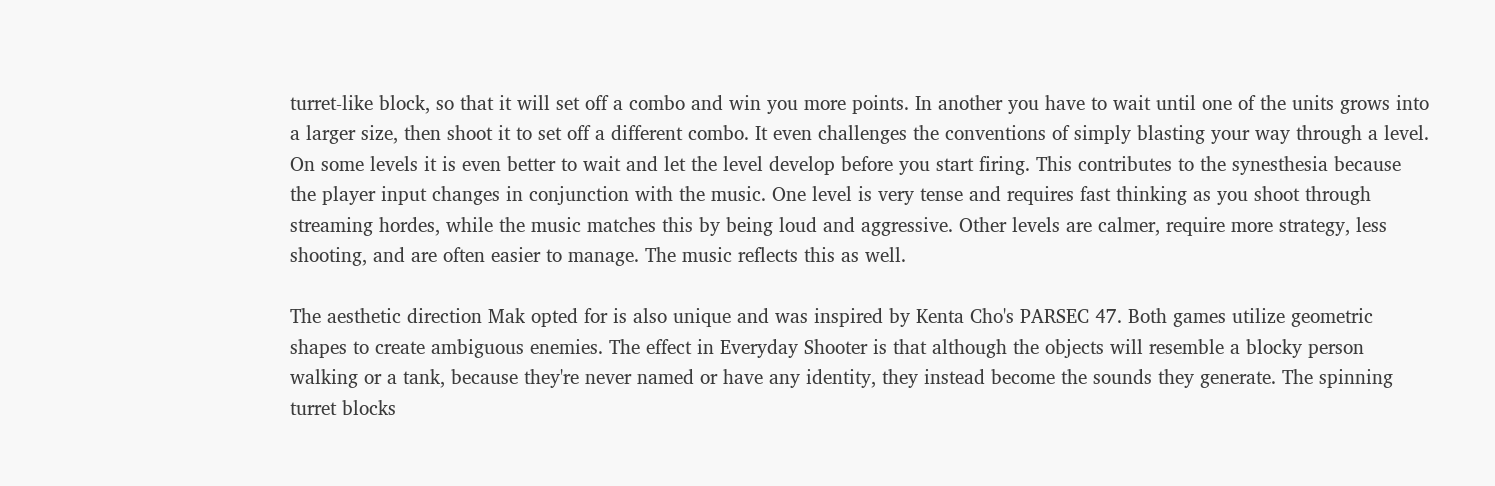turret-like block, so that it will set off a combo and win you more points. In another you have to wait until one of the units grows into a larger size, then shoot it to set off a different combo. It even challenges the conventions of simply blasting your way through a level. On some levels it is even better to wait and let the level develop before you start firing. This contributes to the synesthesia because the player input changes in conjunction with the music. One level is very tense and requires fast thinking as you shoot through streaming hordes, while the music matches this by being loud and aggressive. Other levels are calmer, require more strategy, less shooting, and are often easier to manage. The music reflects this as well.

The aesthetic direction Mak opted for is also unique and was inspired by Kenta Cho's PARSEC 47. Both games utilize geometric shapes to create ambiguous enemies. The effect in Everyday Shooter is that although the objects will resemble a blocky person walking or a tank, because they're never named or have any identity, they instead become the sounds they generate. The spinning turret blocks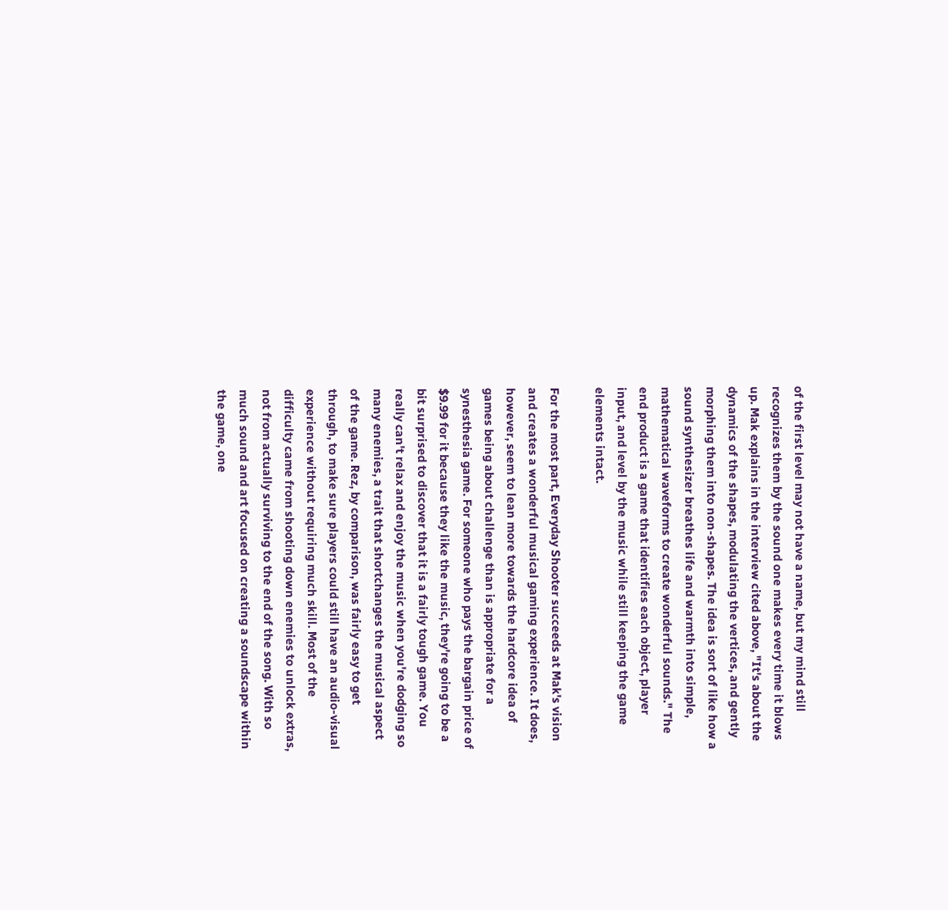of the first level may not have a name, but my mind still recognizes them by the sound one makes every time it blows up. Mak explains in the interview cited above, "It's about the dynamics of the shapes, modulating the vertices, and gently morphing them into non-shapes. The idea is sort of like how a sound synthesizer breathes life and warmth into simple, mathematical waveforms to create wonderful sounds." The end product is a game that identifies each object, player input, and level by the music while still keeping the game elements intact.

For the most part, Everyday Shooter succeeds at Mak's vision and creates a wonderful musical gaming experience. It does, however, seem to lean more towards the hardcore idea of games being about challenge than is appropriate for a synesthesia game. For someone who pays the bargain price of $9.99 for it because they like the music, they're going to be a bit surprised to discover that it is a fairly tough game. You really can't relax and enjoy the music when you're dodging so many enemies, a trait that shortchanges the musical aspect of the game. Rez, by comparison, was fairly easy to get through, to make sure players could still have an audio-visual experience without requiring much skill. Most of the difficulty came from shooting down enemies to unlock extras, not from actually surviving to the end of the song. With so much sound and art focused on creating a soundscape within the game, one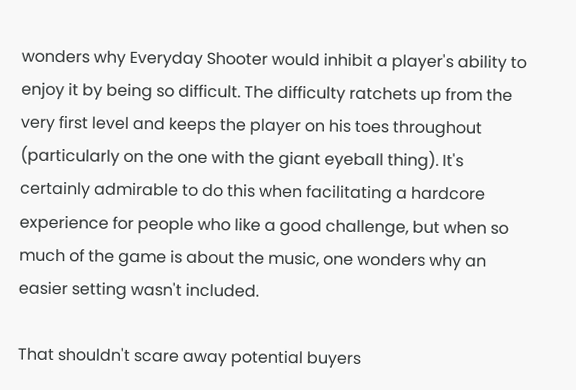wonders why Everyday Shooter would inhibit a player's ability to enjoy it by being so difficult. The difficulty ratchets up from the very first level and keeps the player on his toes throughout (particularly on the one with the giant eyeball thing). It's certainly admirable to do this when facilitating a hardcore experience for people who like a good challenge, but when so much of the game is about the music, one wonders why an easier setting wasn't included.

That shouldn't scare away potential buyers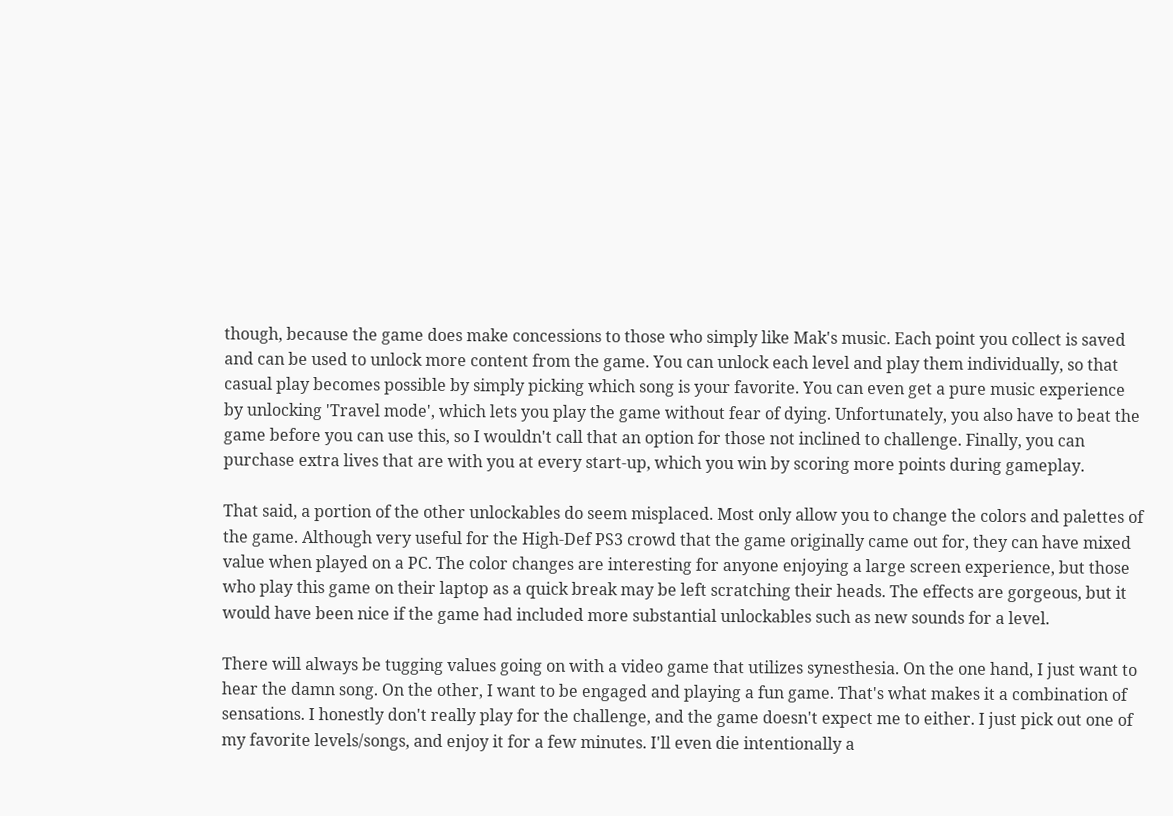though, because the game does make concessions to those who simply like Mak's music. Each point you collect is saved and can be used to unlock more content from the game. You can unlock each level and play them individually, so that casual play becomes possible by simply picking which song is your favorite. You can even get a pure music experience by unlocking 'Travel mode', which lets you play the game without fear of dying. Unfortunately, you also have to beat the game before you can use this, so I wouldn't call that an option for those not inclined to challenge. Finally, you can purchase extra lives that are with you at every start-up, which you win by scoring more points during gameplay.

That said, a portion of the other unlockables do seem misplaced. Most only allow you to change the colors and palettes of the game. Although very useful for the High-Def PS3 crowd that the game originally came out for, they can have mixed value when played on a PC. The color changes are interesting for anyone enjoying a large screen experience, but those who play this game on their laptop as a quick break may be left scratching their heads. The effects are gorgeous, but it would have been nice if the game had included more substantial unlockables such as new sounds for a level.

There will always be tugging values going on with a video game that utilizes synesthesia. On the one hand, I just want to hear the damn song. On the other, I want to be engaged and playing a fun game. That's what makes it a combination of sensations. I honestly don't really play for the challenge, and the game doesn't expect me to either. I just pick out one of my favorite levels/songs, and enjoy it for a few minutes. I'll even die intentionally a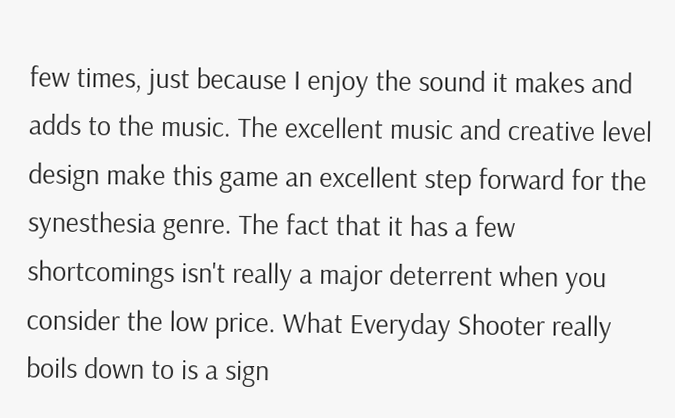few times, just because I enjoy the sound it makes and adds to the music. The excellent music and creative level design make this game an excellent step forward for the synesthesia genre. The fact that it has a few shortcomings isn't really a major deterrent when you consider the low price. What Everyday Shooter really boils down to is a sign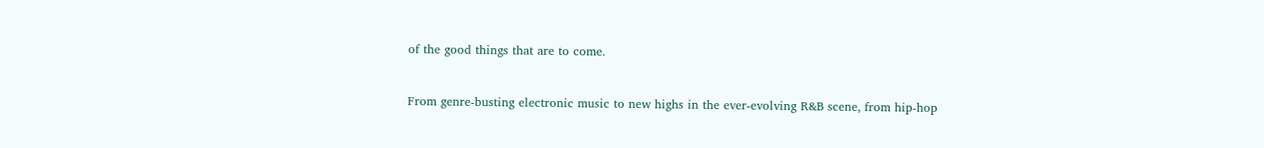of the good things that are to come.


From genre-busting electronic music to new highs in the ever-evolving R&B scene, from hip-hop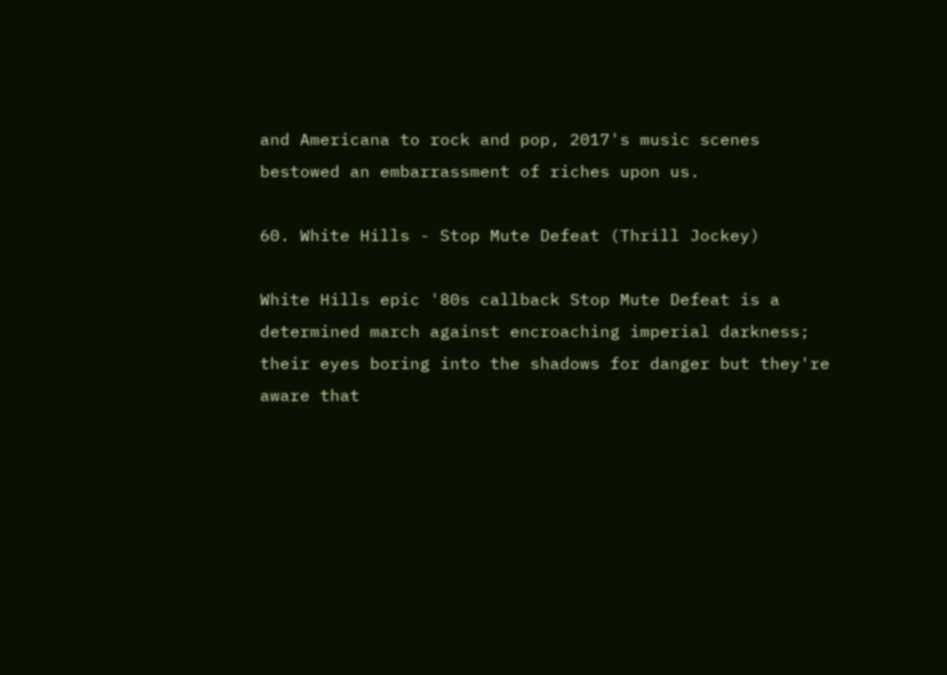and Americana to rock and pop, 2017's music scenes bestowed an embarrassment of riches upon us.

60. White Hills - Stop Mute Defeat (Thrill Jockey)

White Hills epic '80s callback Stop Mute Defeat is a determined march against encroaching imperial darkness; their eyes boring into the shadows for danger but they're aware that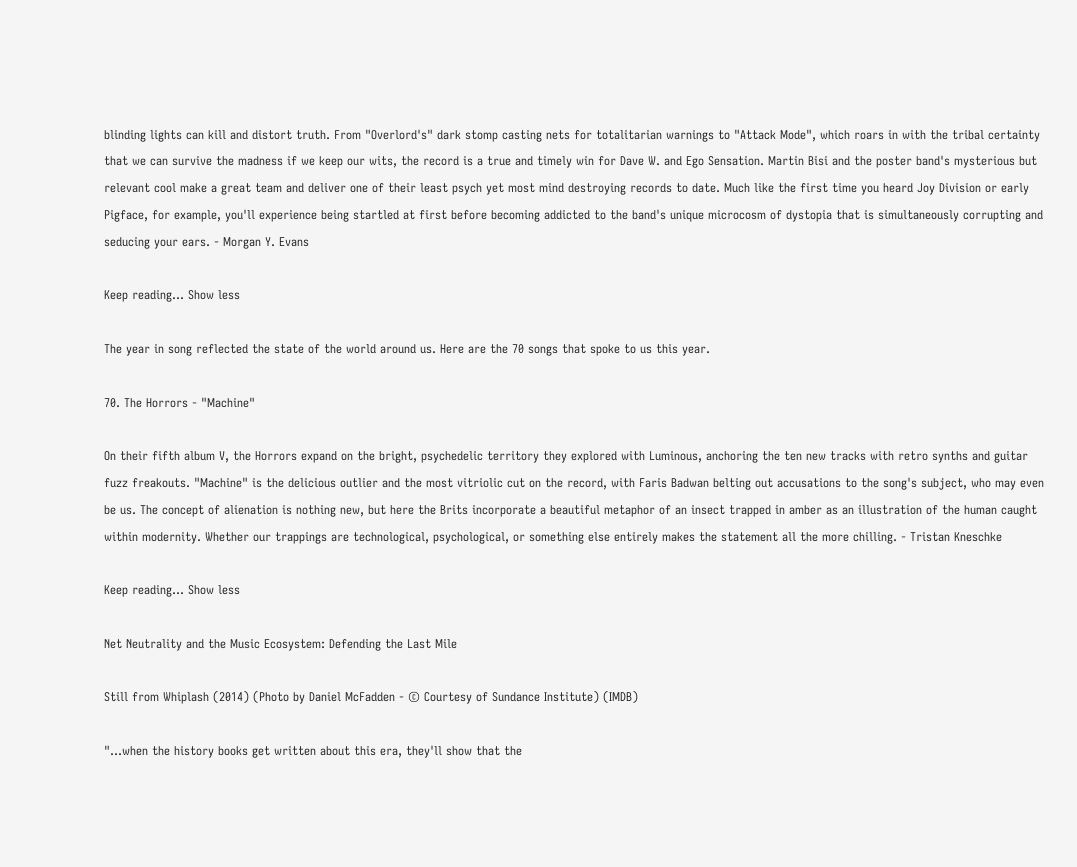blinding lights can kill and distort truth. From "Overlord's" dark stomp casting nets for totalitarian warnings to "Attack Mode", which roars in with the tribal certainty that we can survive the madness if we keep our wits, the record is a true and timely win for Dave W. and Ego Sensation. Martin Bisi and the poster band's mysterious but relevant cool make a great team and deliver one of their least psych yet most mind destroying records to date. Much like the first time you heard Joy Division or early Pigface, for example, you'll experience being startled at first before becoming addicted to the band's unique microcosm of dystopia that is simultaneously corrupting and seducing your ears. - Morgan Y. Evans

Keep reading... Show less

The year in song reflected the state of the world around us. Here are the 70 songs that spoke to us this year.

70. The Horrors - "Machine"

On their fifth album V, the Horrors expand on the bright, psychedelic territory they explored with Luminous, anchoring the ten new tracks with retro synths and guitar fuzz freakouts. "Machine" is the delicious outlier and the most vitriolic cut on the record, with Faris Badwan belting out accusations to the song's subject, who may even be us. The concept of alienation is nothing new, but here the Brits incorporate a beautiful metaphor of an insect trapped in amber as an illustration of the human caught within modernity. Whether our trappings are technological, psychological, or something else entirely makes the statement all the more chilling. - Tristan Kneschke

Keep reading... Show less

Net Neutrality and the Music Ecosystem: Defending the Last Mile

Still from Whiplash (2014) (Photo by Daniel McFadden - © Courtesy of Sundance Institute) (IMDB)

"...when the history books get written about this era, they'll show that the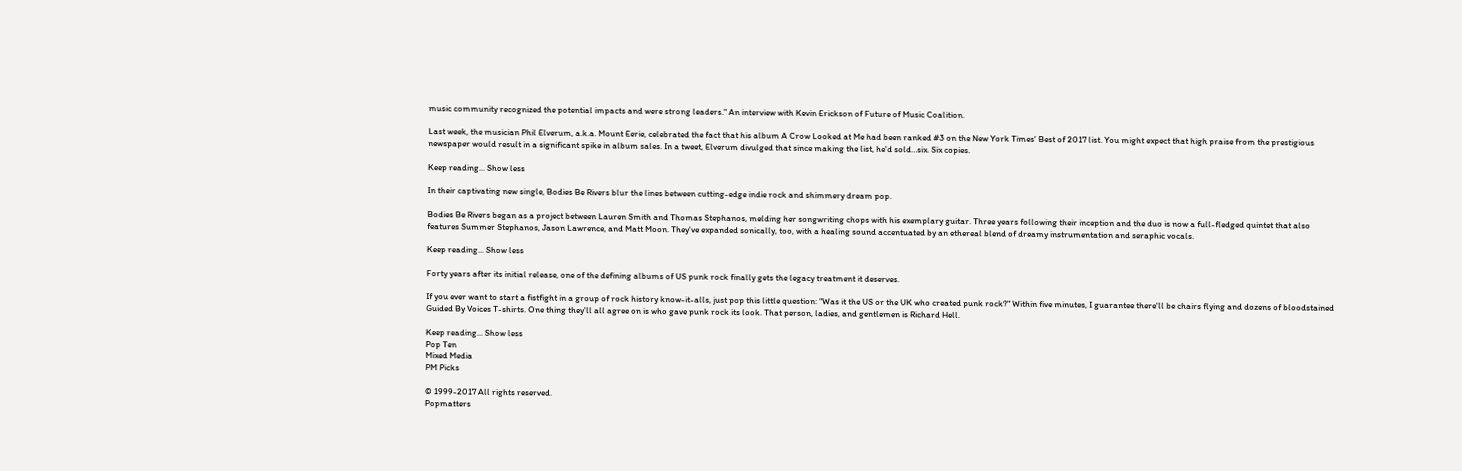music community recognized the potential impacts and were strong leaders." An interview with Kevin Erickson of Future of Music Coalition.

Last week, the musician Phil Elverum, a.k.a. Mount Eerie, celebrated the fact that his album A Crow Looked at Me had been ranked #3 on the New York Times' Best of 2017 list. You might expect that high praise from the prestigious newspaper would result in a significant spike in album sales. In a tweet, Elverum divulged that since making the list, he'd sold…six. Six copies.

Keep reading... Show less

In their captivating new single, Bodies Be Rivers blur the lines between cutting-edge indie rock and shimmery dream pop.

Bodies Be Rivers began as a project between Lauren Smith and Thomas Stephanos, melding her songwriting chops with his exemplary guitar. Three years following their inception and the duo is now a full-fledged quintet that also features Summer Stephanos, Jason Lawrence, and Matt Moon. They've expanded sonically, too, with a healing sound accentuated by an ethereal blend of dreamy instrumentation and seraphic vocals.

Keep reading... Show less

Forty years after its initial release, one of the defining albums of US punk rock finally gets the legacy treatment it deserves.

If you ever want to start a fistfight in a group of rock history know-it-alls, just pop this little question: "Was it the US or the UK who created punk rock?" Within five minutes, I guarantee there'll be chairs flying and dozens of bloodstained Guided By Voices T-shirts. One thing they'll all agree on is who gave punk rock its look. That person, ladies, and gentlemen is Richard Hell.

Keep reading... Show less
Pop Ten
Mixed Media
PM Picks

© 1999-2017 All rights reserved.
Popmatters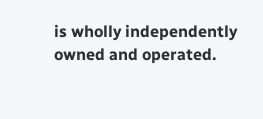is wholly independently owned and operated.